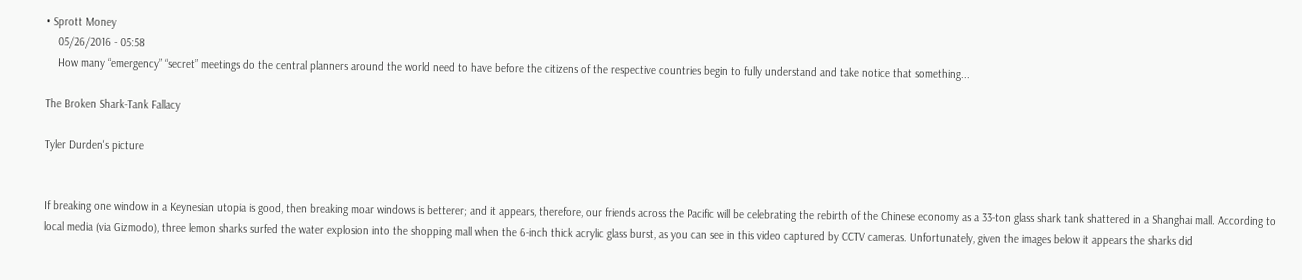• Sprott Money
    05/26/2016 - 05:58
    How many “emergency” “secret” meetings do the central planners around the world need to have before the citizens of the respective countries begin to fully understand and take notice that something...

The Broken Shark-Tank Fallacy

Tyler Durden's picture


If breaking one window in a Keynesian utopia is good, then breaking moar windows is betterer; and it appears, therefore, our friends across the Pacific will be celebrating the rebirth of the Chinese economy as a 33-ton glass shark tank shattered in a Shanghai mall. According to local media (via Gizmodo), three lemon sharks surfed the water explosion into the shopping mall when the 6-inch thick acrylic glass burst, as you can see in this video captured by CCTV cameras. Unfortunately, given the images below it appears the sharks did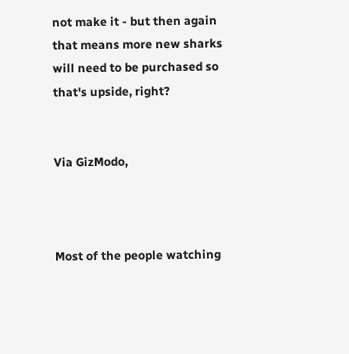not make it - but then again that means more new sharks will need to be purchased so that's upside, right?


Via GizModo,



Most of the people watching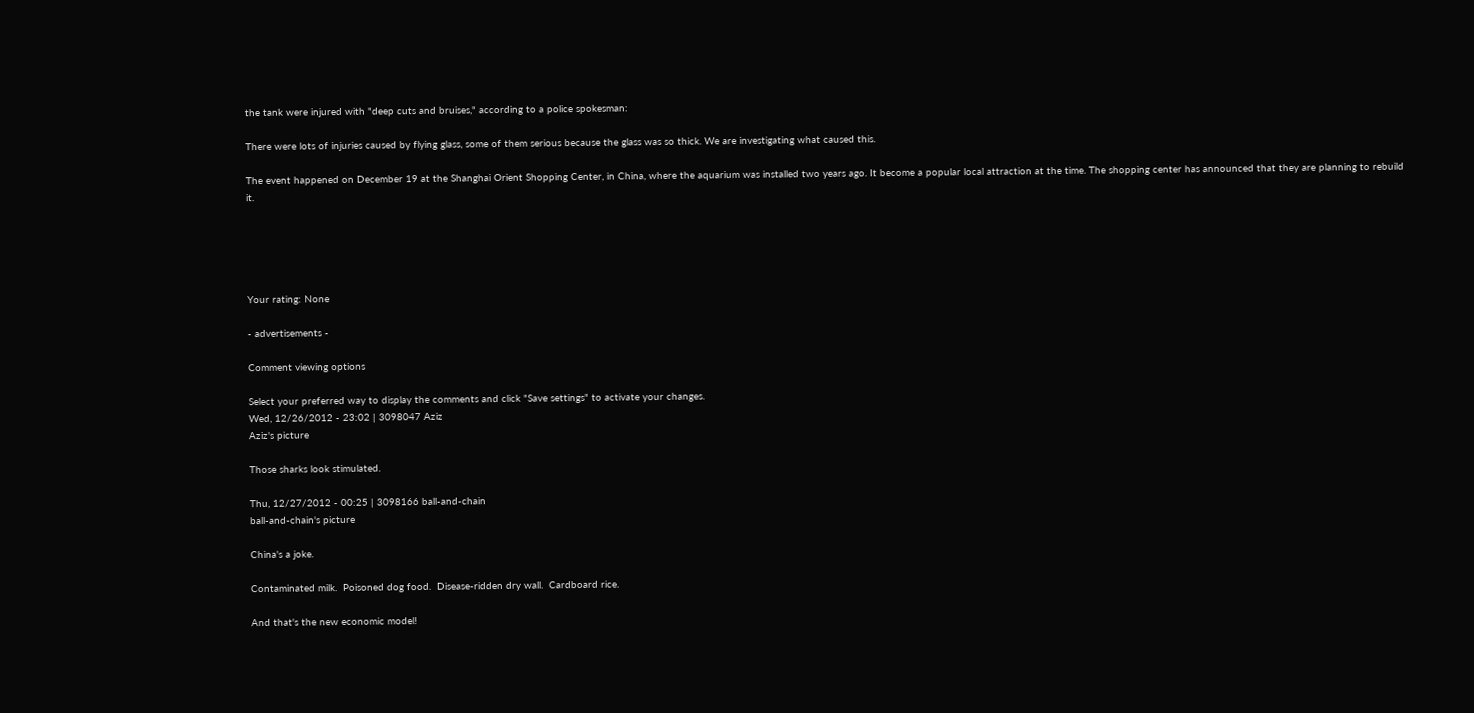the tank were injured with "deep cuts and bruises," according to a police spokesman:

There were lots of injuries caused by flying glass, some of them serious because the glass was so thick. We are investigating what caused this.

The event happened on December 19 at the Shanghai Orient Shopping Center, in China, where the aquarium was installed two years ago. It become a popular local attraction at the time. The shopping center has announced that they are planning to rebuild it.





Your rating: None

- advertisements -

Comment viewing options

Select your preferred way to display the comments and click "Save settings" to activate your changes.
Wed, 12/26/2012 - 23:02 | 3098047 Aziz
Aziz's picture

Those sharks look stimulated.

Thu, 12/27/2012 - 00:25 | 3098166 ball-and-chain
ball-and-chain's picture

China's a joke.

Contaminated milk.  Poisoned dog food.  Disease-ridden dry wall.  Cardboard rice.

And that's the new economic model!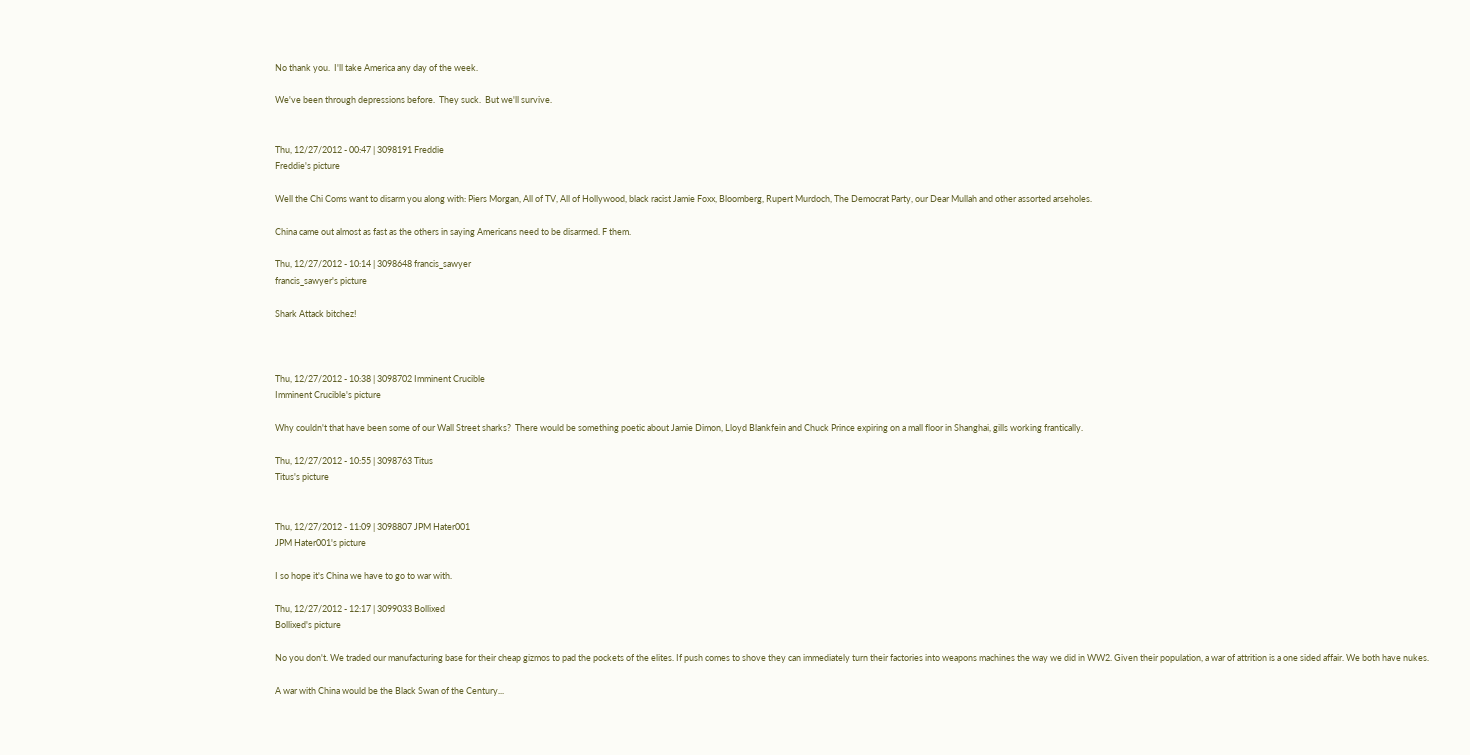No thank you.  I'll take America any day of the week.

We've been through depressions before.  They suck.  But we'll survive.


Thu, 12/27/2012 - 00:47 | 3098191 Freddie
Freddie's picture

Well the Chi Coms want to disarm you along with: Piers Morgan, All of TV, All of Hollywood, black racist Jamie Foxx, Bloomberg, Rupert Murdoch, The Democrat Party, our Dear Mullah and other assorted arseholes.

China came out almost as fast as the others in saying Americans need to be disarmed. F them.

Thu, 12/27/2012 - 10:14 | 3098648 francis_sawyer
francis_sawyer's picture

Shark Attack bitchez!



Thu, 12/27/2012 - 10:38 | 3098702 Imminent Crucible
Imminent Crucible's picture

Why couldn't that have been some of our Wall Street sharks?  There would be something poetic about Jamie Dimon, Lloyd Blankfein and Chuck Prince expiring on a mall floor in Shanghai, gills working frantically.

Thu, 12/27/2012 - 10:55 | 3098763 Titus
Titus's picture


Thu, 12/27/2012 - 11:09 | 3098807 JPM Hater001
JPM Hater001's picture

I so hope it's China we have to go to war with.

Thu, 12/27/2012 - 12:17 | 3099033 Bollixed
Bollixed's picture

No you don't. We traded our manufacturing base for their cheap gizmos to pad the pockets of the elites. If push comes to shove they can immediately turn their factories into weapons machines the way we did in WW2. Given their population, a war of attrition is a one sided affair. We both have nukes.

A war with China would be the Black Swan of the Century...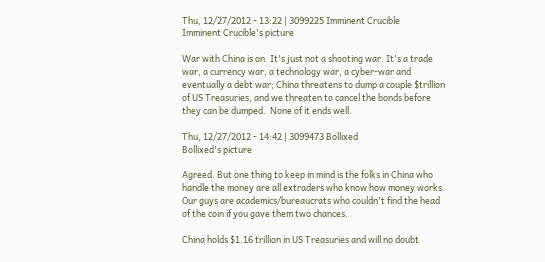Thu, 12/27/2012 - 13:22 | 3099225 Imminent Crucible
Imminent Crucible's picture

War with China is on. It's just not a shooting war. It's a trade war, a currency war, a technology war, a cyber-war and eventually a debt war; China threatens to dump a couple $trillion of US Treasuries, and we threaten to cancel the bonds before they can be dumped.  None of it ends well.

Thu, 12/27/2012 - 14:42 | 3099473 Bollixed
Bollixed's picture

Agreed. But one thing to keep in mind is the folks in China who handle the money are all extraders who know how money works. Our guys are academics/bureaucrats who couldn't find the head of the coin if you gave them two chances.

China holds $1.16 trillion in US Treasuries and will no doubt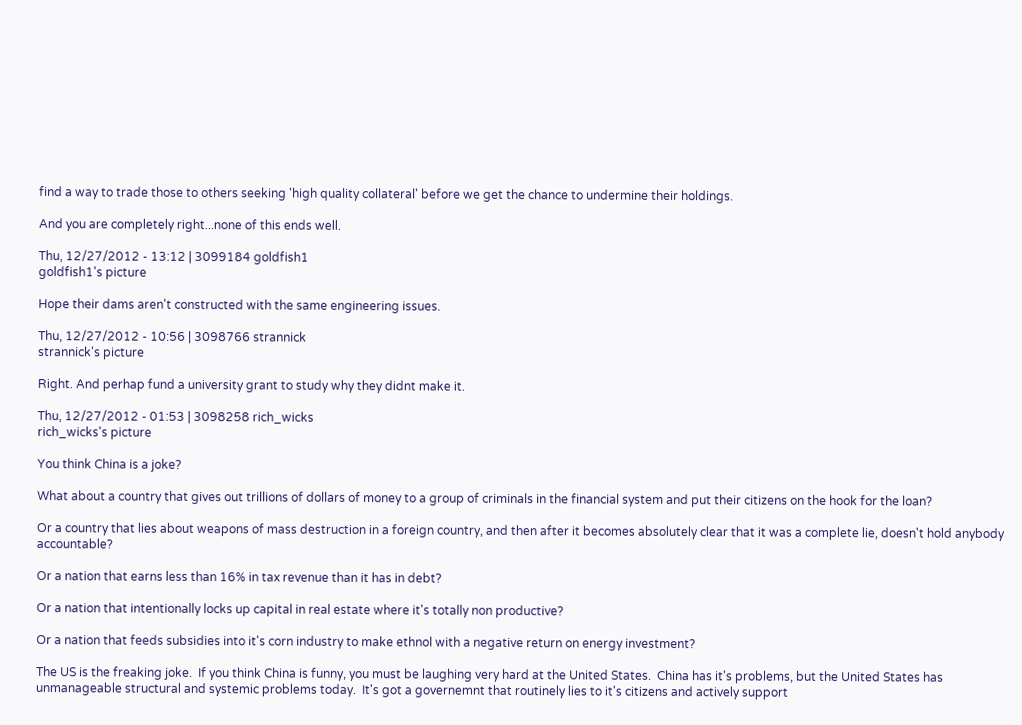find a way to trade those to others seeking 'high quality collateral' before we get the chance to undermine their holdings.

And you are completely right...none of this ends well.

Thu, 12/27/2012 - 13:12 | 3099184 goldfish1
goldfish1's picture

Hope their dams aren't constructed with the same engineering issues.

Thu, 12/27/2012 - 10:56 | 3098766 strannick
strannick's picture

Right. And perhap fund a university grant to study why they didnt make it.

Thu, 12/27/2012 - 01:53 | 3098258 rich_wicks
rich_wicks's picture

You think China is a joke?

What about a country that gives out trillions of dollars of money to a group of criminals in the financial system and put their citizens on the hook for the loan?

Or a country that lies about weapons of mass destruction in a foreign country, and then after it becomes absolutely clear that it was a complete lie, doesn't hold anybody accountable?

Or a nation that earns less than 16% in tax revenue than it has in debt?

Or a nation that intentionally locks up capital in real estate where it's totally non productive?

Or a nation that feeds subsidies into it's corn industry to make ethnol with a negative return on energy investment?

The US is the freaking joke.  If you think China is funny, you must be laughing very hard at the United States.  China has it's problems, but the United States has unmanageable structural and systemic problems today.  It's got a governemnt that routinely lies to it's citizens and actively support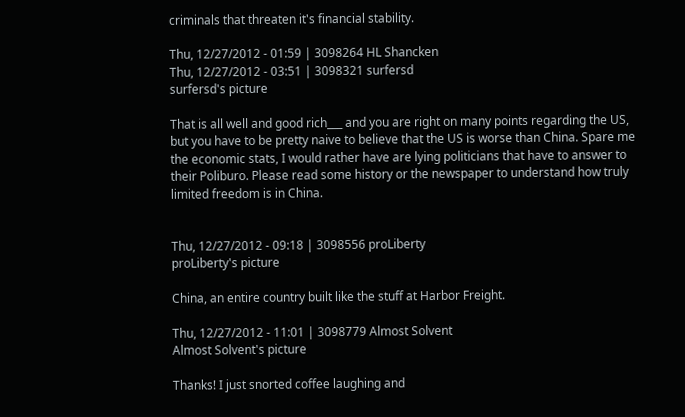criminals that threaten it's financial stability.

Thu, 12/27/2012 - 01:59 | 3098264 HL Shancken
Thu, 12/27/2012 - 03:51 | 3098321 surfersd
surfersd's picture

That is all well and good rich___ and you are right on many points regarding the US, but you have to be pretty naive to believe that the US is worse than China. Spare me the economic stats, I would rather have are lying politicians that have to answer to their Poliburo. Please read some history or the newspaper to understand how truly limited freedom is in China.


Thu, 12/27/2012 - 09:18 | 3098556 proLiberty
proLiberty's picture

China, an entire country built like the stuff at Harbor Freight.

Thu, 12/27/2012 - 11:01 | 3098779 Almost Solvent
Almost Solvent's picture

Thanks! I just snorted coffee laughing and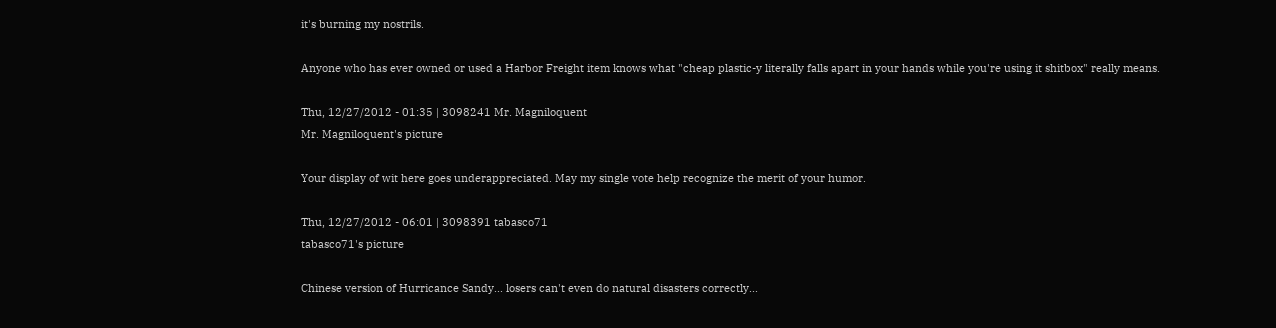it's burning my nostrils.

Anyone who has ever owned or used a Harbor Freight item knows what "cheap plastic-y literally falls apart in your hands while you're using it shitbox" really means.

Thu, 12/27/2012 - 01:35 | 3098241 Mr. Magniloquent
Mr. Magniloquent's picture

Your display of wit here goes underappreciated. May my single vote help recognize the merit of your humor.

Thu, 12/27/2012 - 06:01 | 3098391 tabasco71
tabasco71's picture

Chinese version of Hurricance Sandy... losers can't even do natural disasters correctly...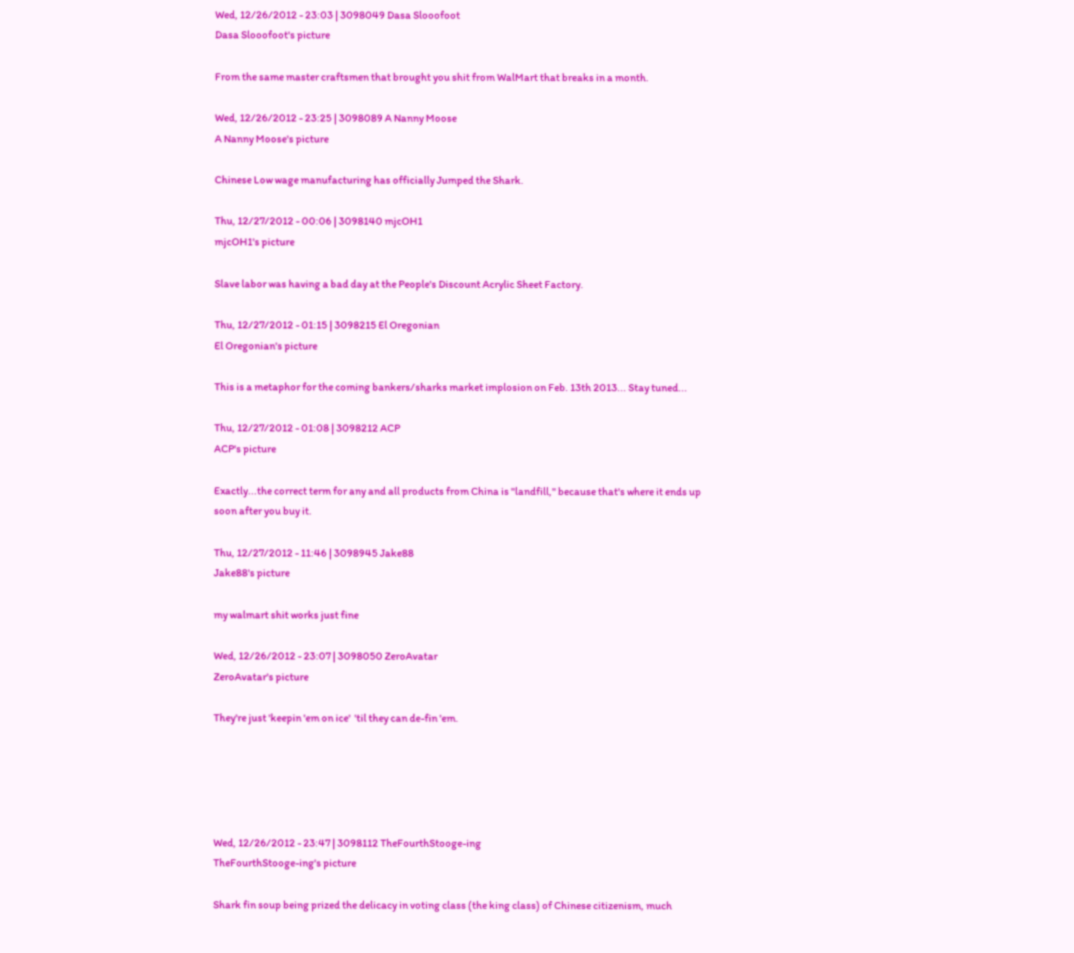Wed, 12/26/2012 - 23:03 | 3098049 Dasa Slooofoot
Dasa Slooofoot's picture

From the same master craftsmen that brought you shit from WalMart that breaks in a month.

Wed, 12/26/2012 - 23:25 | 3098089 A Nanny Moose
A Nanny Moose's picture

Chinese Low wage manufacturing has officially Jumped the Shark.

Thu, 12/27/2012 - 00:06 | 3098140 mjcOH1
mjcOH1's picture

Slave labor was having a bad day at the People's Discount Acrylic Sheet Factory.

Thu, 12/27/2012 - 01:15 | 3098215 El Oregonian
El Oregonian's picture

This is a metaphor for the coming bankers/sharks market implosion on Feb. 13th 2013... Stay tuned...

Thu, 12/27/2012 - 01:08 | 3098212 ACP
ACP's picture

Exactly...the correct term for any and all products from China is "landfill," because that's where it ends up soon after you buy it.

Thu, 12/27/2012 - 11:46 | 3098945 Jake88
Jake88's picture

my walmart shit works just fine

Wed, 12/26/2012 - 23:07 | 3098050 ZeroAvatar
ZeroAvatar's picture

They're just 'keepin 'em on ice'  'til they can de-fin 'em.





Wed, 12/26/2012 - 23:47 | 3098112 TheFourthStooge-ing
TheFourthStooge-ing's picture

Shark fin soup being prized the delicacy in voting class (the king class) of Chinese citizenism, much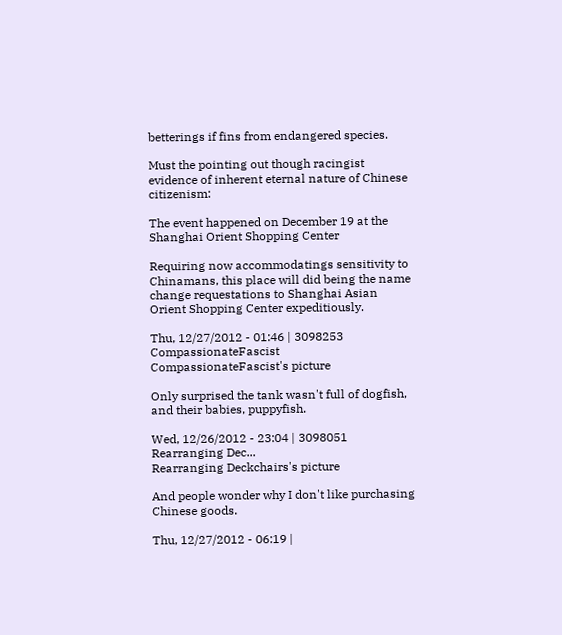betterings if fins from endangered species.

Must the pointing out though racingist evidence of inherent eternal nature of Chinese citizenism:

The event happened on December 19 at the Shanghai Orient Shopping Center

Requiring now accommodatings sensitivity to Chinamans, this place will did being the name change requestations to Shanghai Asian Orient Shopping Center expeditiously.

Thu, 12/27/2012 - 01:46 | 3098253 CompassionateFascist
CompassionateFascist's picture

Only surprised the tank wasn't full of dogfish, and their babies, puppyfish.

Wed, 12/26/2012 - 23:04 | 3098051 Rearranging Dec...
Rearranging Deckchairs's picture

And people wonder why I don't like purchasing Chinese goods.

Thu, 12/27/2012 - 06:19 |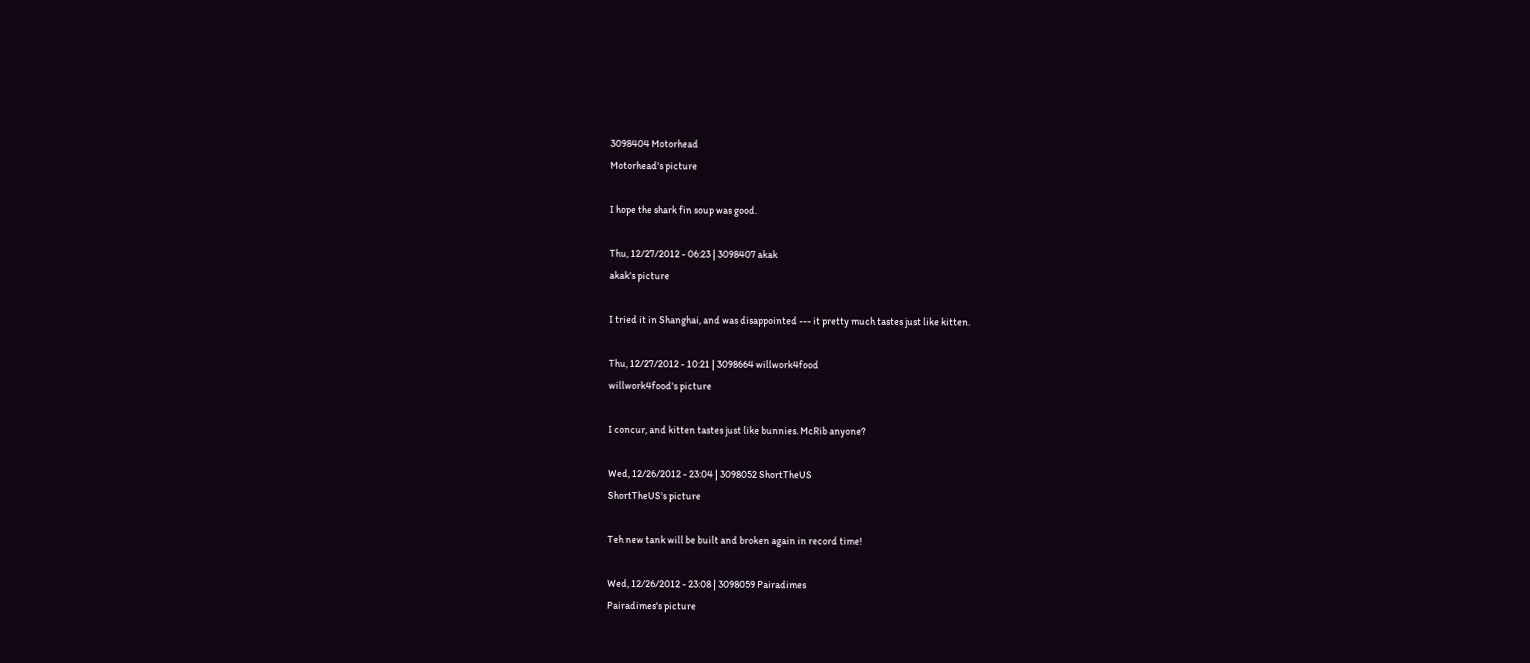3098404 Motorhead
Motorhead's picture

I hope the shark fin soup was good.

Thu, 12/27/2012 - 06:23 | 3098407 akak
akak's picture

I tried it in Shanghai, and was disappointed --- it pretty much tastes just like kitten.

Thu, 12/27/2012 - 10:21 | 3098664 willwork4food
willwork4food's picture

I concur, and kitten tastes just like bunnies. McRib anyone?

Wed, 12/26/2012 - 23:04 | 3098052 ShortTheUS
ShortTheUS's picture

Teh new tank will be built and broken again in record time!

Wed, 12/26/2012 - 23:08 | 3098059 Pairadimes
Pairadimes's picture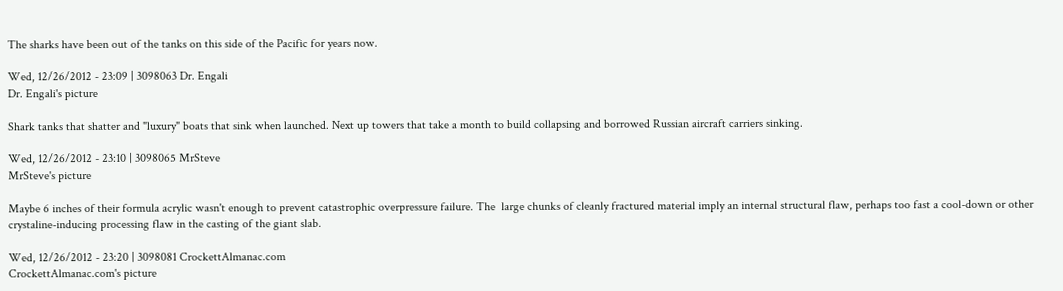The sharks have been out of the tanks on this side of the Pacific for years now.

Wed, 12/26/2012 - 23:09 | 3098063 Dr. Engali
Dr. Engali's picture

Shark tanks that shatter and "luxury" boats that sink when launched. Next up towers that take a month to build collapsing and borrowed Russian aircraft carriers sinking.

Wed, 12/26/2012 - 23:10 | 3098065 MrSteve
MrSteve's picture

Maybe 6 inches of their formula acrylic wasn't enough to prevent catastrophic overpressure failure. The  large chunks of cleanly fractured material imply an internal structural flaw, perhaps too fast a cool-down or other crystaline-inducing processing flaw in the casting of the giant slab.

Wed, 12/26/2012 - 23:20 | 3098081 CrockettAlmanac.com
CrockettAlmanac.com's picture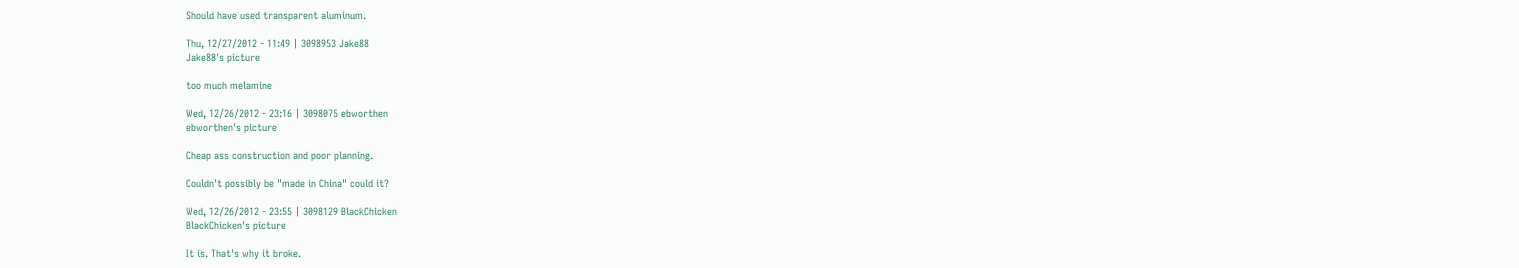Should have used transparent aluminum.

Thu, 12/27/2012 - 11:49 | 3098953 Jake88
Jake88's picture

too much melamine

Wed, 12/26/2012 - 23:16 | 3098075 ebworthen
ebworthen's picture

Cheap ass construction and poor planning.

Couldn't possibly be "made in China" could it?

Wed, 12/26/2012 - 23:55 | 3098129 BlackChicken
BlackChicken's picture

It is. That's why it broke.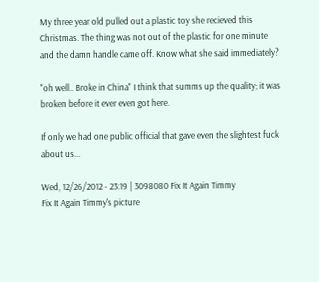My three year old pulled out a plastic toy she recieved this Christmas. The thing was not out of the plastic for one minute and the damn handle came off. Know what she said immediately?

"oh well.. Broke in China" I think that summs up the quality; it was broken before it ever even got here.

If only we had one public official that gave even the slightest fuck about us...

Wed, 12/26/2012 - 23:19 | 3098080 Fix It Again Timmy
Fix It Again Timmy's picture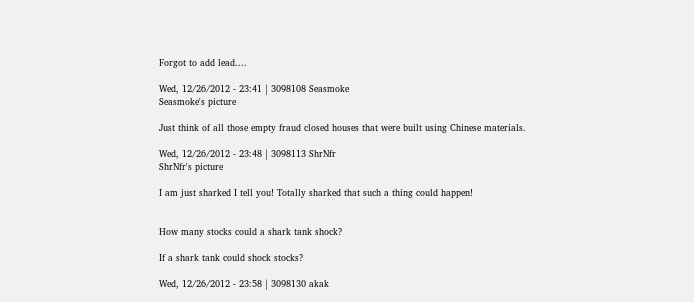Forgot to add lead....

Wed, 12/26/2012 - 23:41 | 3098108 Seasmoke
Seasmoke's picture

Just think of all those empty fraud closed houses that were built using Chinese materials.

Wed, 12/26/2012 - 23:48 | 3098113 ShrNfr
ShrNfr's picture

I am just sharked I tell you! Totally sharked that such a thing could happen!


How many stocks could a shark tank shock?

If a shark tank could shock stocks?

Wed, 12/26/2012 - 23:58 | 3098130 akak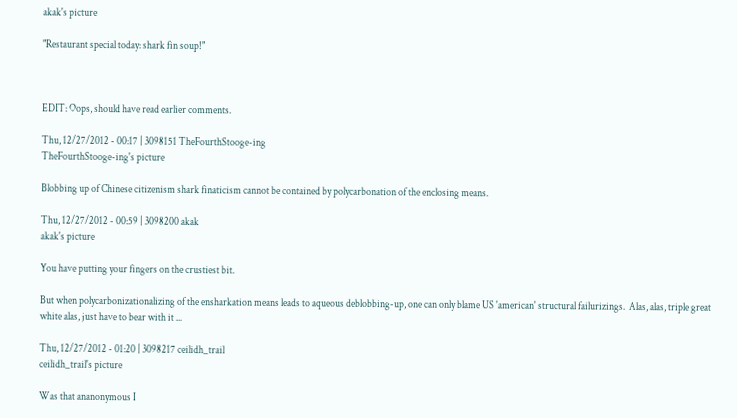akak's picture

"Restaurant special today: shark fin soup!"



EDIT: Oops, should have read earlier comments.

Thu, 12/27/2012 - 00:17 | 3098151 TheFourthStooge-ing
TheFourthStooge-ing's picture

Blobbing up of Chinese citizenism shark finaticism cannot be contained by polycarbonation of the enclosing means.

Thu, 12/27/2012 - 00:59 | 3098200 akak
akak's picture

You have putting your fingers on the crustiest bit.

But when polycarbonizationalizing of the ensharkation means leads to aqueous deblobbing-up, one can only blame US 'american' structural failurizings.  Alas, alas, triple great white alas, just have to bear with it ...

Thu, 12/27/2012 - 01:20 | 3098217 ceilidh_trail
ceilidh_trail's picture

Was that ananonymous I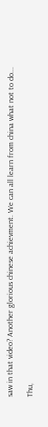saw in that video? Another glorious chinese achievment. We can all learn from china what not to do...

Thu,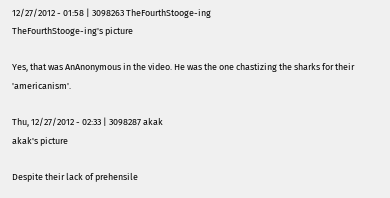12/27/2012 - 01:58 | 3098263 TheFourthStooge-ing
TheFourthStooge-ing's picture

Yes, that was AnAnonymous in the video. He was the one chastizing the sharks for their 'americanism'.

Thu, 12/27/2012 - 02:33 | 3098287 akak
akak's picture

Despite their lack of prehensile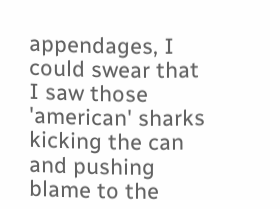appendages, I could swear that I saw those 'american' sharks kicking the can and pushing blame to the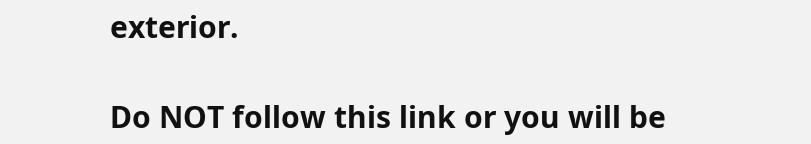exterior.

Do NOT follow this link or you will be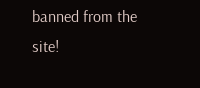banned from the site!